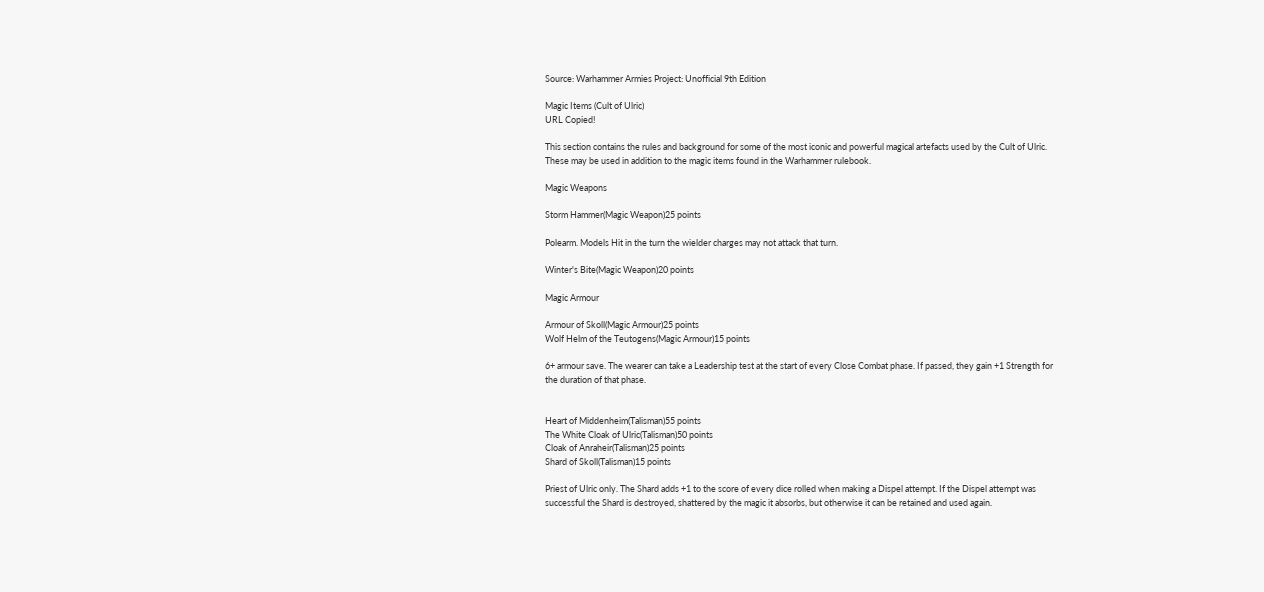Source: Warhammer Armies Project: Unofficial 9th Edition

Magic Items (Cult of Ulric)
URL Copied!

This section contains the rules and background for some of the most iconic and powerful magical artefacts used by the Cult of Ulric. These may be used in addition to the magic items found in the Warhammer rulebook.

Magic Weapons

Storm Hammer(Magic Weapon)25 points

Polearm. Models Hit in the turn the wielder charges may not attack that turn.

Winter's Bite(Magic Weapon)20 points

Magic Armour

Armour of Skoll(Magic Armour)25 points
Wolf Helm of the Teutogens(Magic Armour)15 points

6+ armour save. The wearer can take a Leadership test at the start of every Close Combat phase. If passed, they gain +1 Strength for the duration of that phase.


Heart of Middenheim(Talisman)55 points
The White Cloak of Ulric(Talisman)50 points
Cloak of Anraheir(Talisman)25 points
Shard of Skoll(Talisman)15 points

Priest of Ulric only. The Shard adds +1 to the score of every dice rolled when making a Dispel attempt. If the Dispel attempt was successful the Shard is destroyed, shattered by the magic it absorbs, but otherwise it can be retained and used again.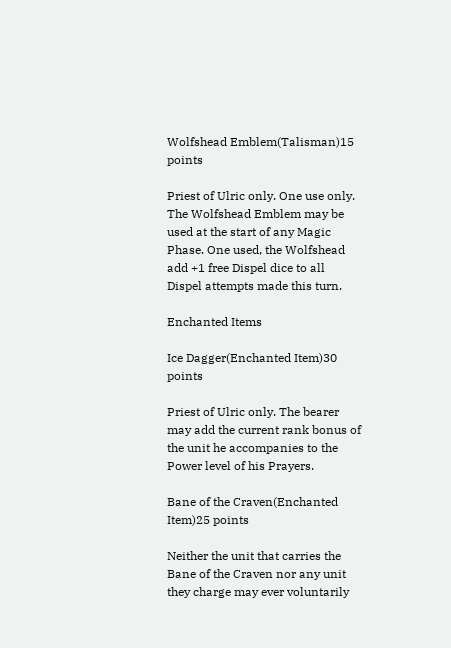Wolfshead Emblem(Talisman)15 points

Priest of Ulric only. One use only. The Wolfshead Emblem may be used at the start of any Magic Phase. One used, the Wolfshead add +1 free Dispel dice to all Dispel attempts made this turn.

Enchanted Items

Ice Dagger(Enchanted Item)30 points

Priest of Ulric only. The bearer may add the current rank bonus of the unit he accompanies to the Power level of his Prayers.

Bane of the Craven(Enchanted Item)25 points

Neither the unit that carries the Bane of the Craven nor any unit they charge may ever voluntarily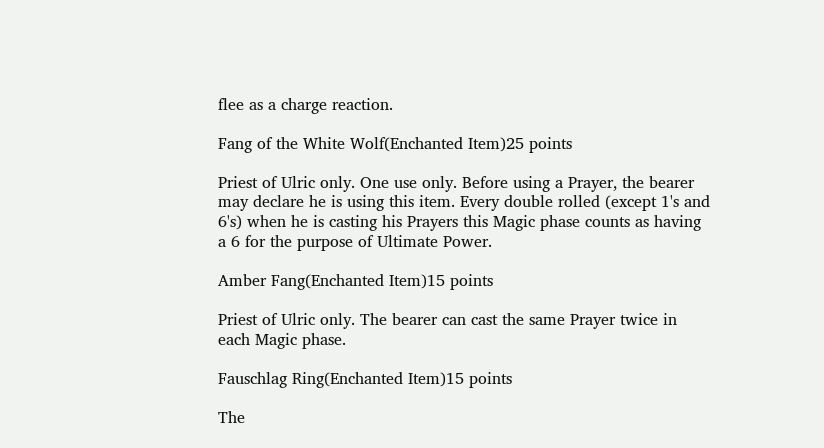flee as a charge reaction.

Fang of the White Wolf(Enchanted Item)25 points

Priest of Ulric only. One use only. Before using a Prayer, the bearer may declare he is using this item. Every double rolled (except 1's and 6's) when he is casting his Prayers this Magic phase counts as having a 6 for the purpose of Ultimate Power.

Amber Fang(Enchanted Item)15 points

Priest of Ulric only. The bearer can cast the same Prayer twice in each Magic phase.

Fauschlag Ring(Enchanted Item)15 points

The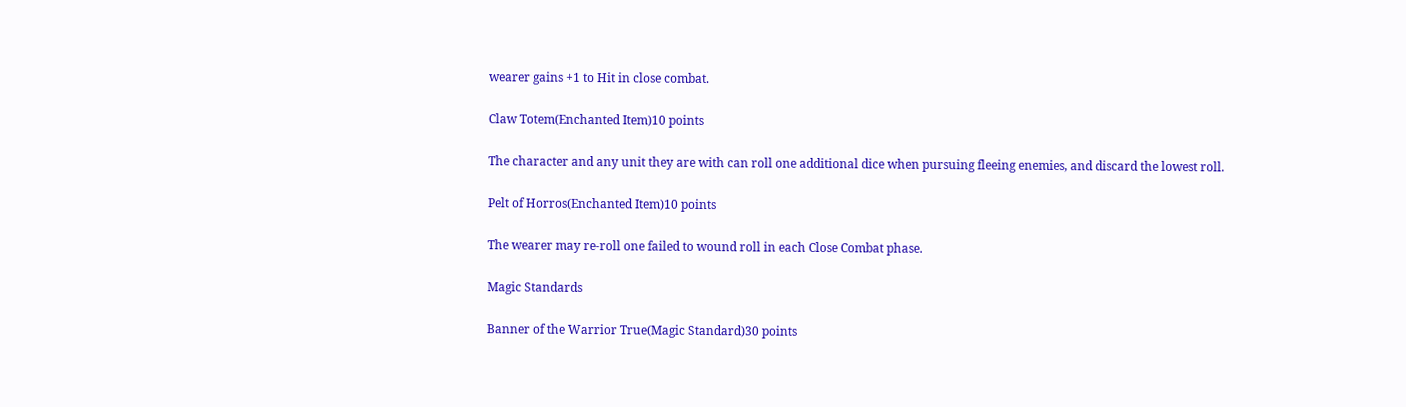wearer gains +1 to Hit in close combat.

Claw Totem(Enchanted Item)10 points

The character and any unit they are with can roll one additional dice when pursuing fleeing enemies, and discard the lowest roll.

Pelt of Horros(Enchanted Item)10 points

The wearer may re-roll one failed to wound roll in each Close Combat phase.

Magic Standards

Banner of the Warrior True(Magic Standard)30 points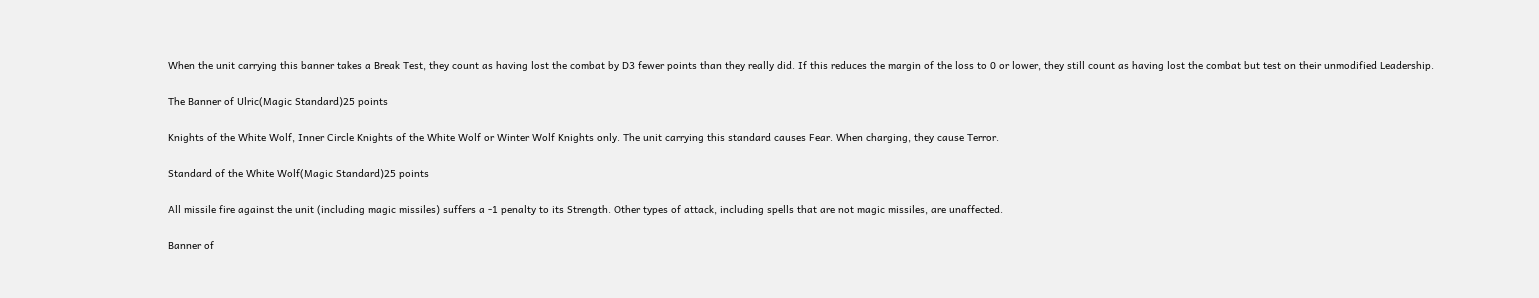When the unit carrying this banner takes a Break Test, they count as having lost the combat by D3 fewer points than they really did. If this reduces the margin of the loss to 0 or lower, they still count as having lost the combat but test on their unmodified Leadership.

The Banner of Ulric(Magic Standard)25 points

Knights of the White Wolf, Inner Circle Knights of the White Wolf or Winter Wolf Knights only. The unit carrying this standard causes Fear. When charging, they cause Terror.

Standard of the White Wolf(Magic Standard)25 points

All missile fire against the unit (including magic missiles) suffers a -1 penalty to its Strength. Other types of attack, including spells that are not magic missiles, are unaffected.

Banner of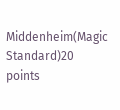Middenheim(Magic Standard)20 points